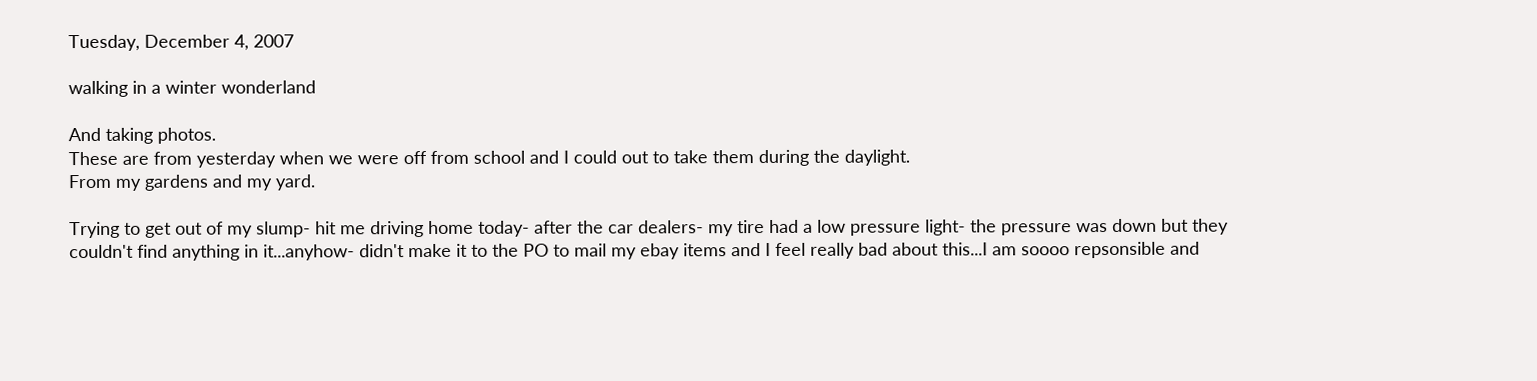Tuesday, December 4, 2007

walking in a winter wonderland

And taking photos.
These are from yesterday when we were off from school and I could out to take them during the daylight.
From my gardens and my yard.

Trying to get out of my slump- hit me driving home today- after the car dealers- my tire had a low pressure light- the pressure was down but they couldn't find anything in it...anyhow- didn't make it to the PO to mail my ebay items and I feel really bad about this...I am soooo repsonsible and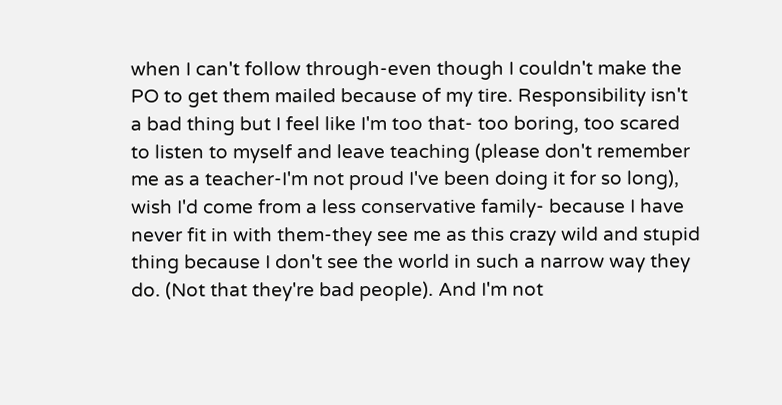when I can't follow through-even though I couldn't make the PO to get them mailed because of my tire. Responsibility isn't a bad thing but I feel like I'm too that- too boring, too scared to listen to myself and leave teaching (please don't remember me as a teacher-I'm not proud I've been doing it for so long), wish I'd come from a less conservative family- because I have never fit in with them-they see me as this crazy wild and stupid thing because I don't see the world in such a narrow way they do. (Not that they're bad people). And I'm not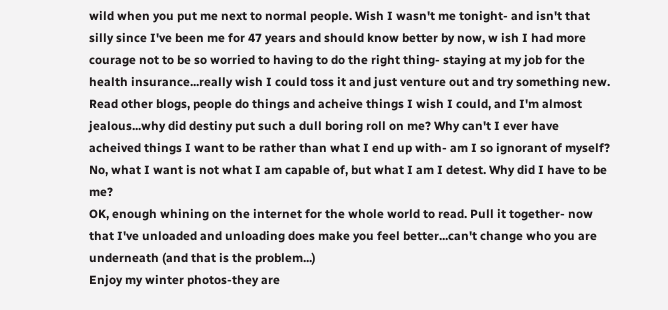wild when you put me next to normal people. Wish I wasn't me tonight- and isn't that silly since I've been me for 47 years and should know better by now, w ish I had more courage not to be so worried to having to do the right thing- staying at my job for the health insurance...really wish I could toss it and just venture out and try something new. Read other blogs, people do things and acheive things I wish I could, and I'm almost jealous...why did destiny put such a dull boring roll on me? Why can't I ever have acheived things I want to be rather than what I end up with- am I so ignorant of myself? No, what I want is not what I am capable of, but what I am I detest. Why did I have to be me?
OK, enough whining on the internet for the whole world to read. Pull it together- now that I've unloaded and unloading does make you feel better...can't change who you are underneath (and that is the problem...)
Enjoy my winter photos-they are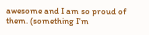awesome and I am so proud of them. (something I'm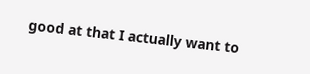good at that I actually want to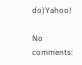do)Yahoo!

No comments: